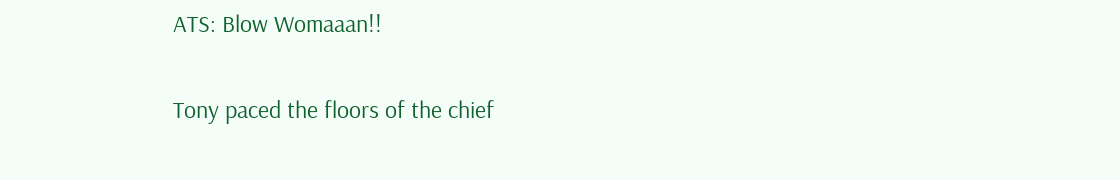ATS: Blow Womaaan!!

Tony paced the floors of the chief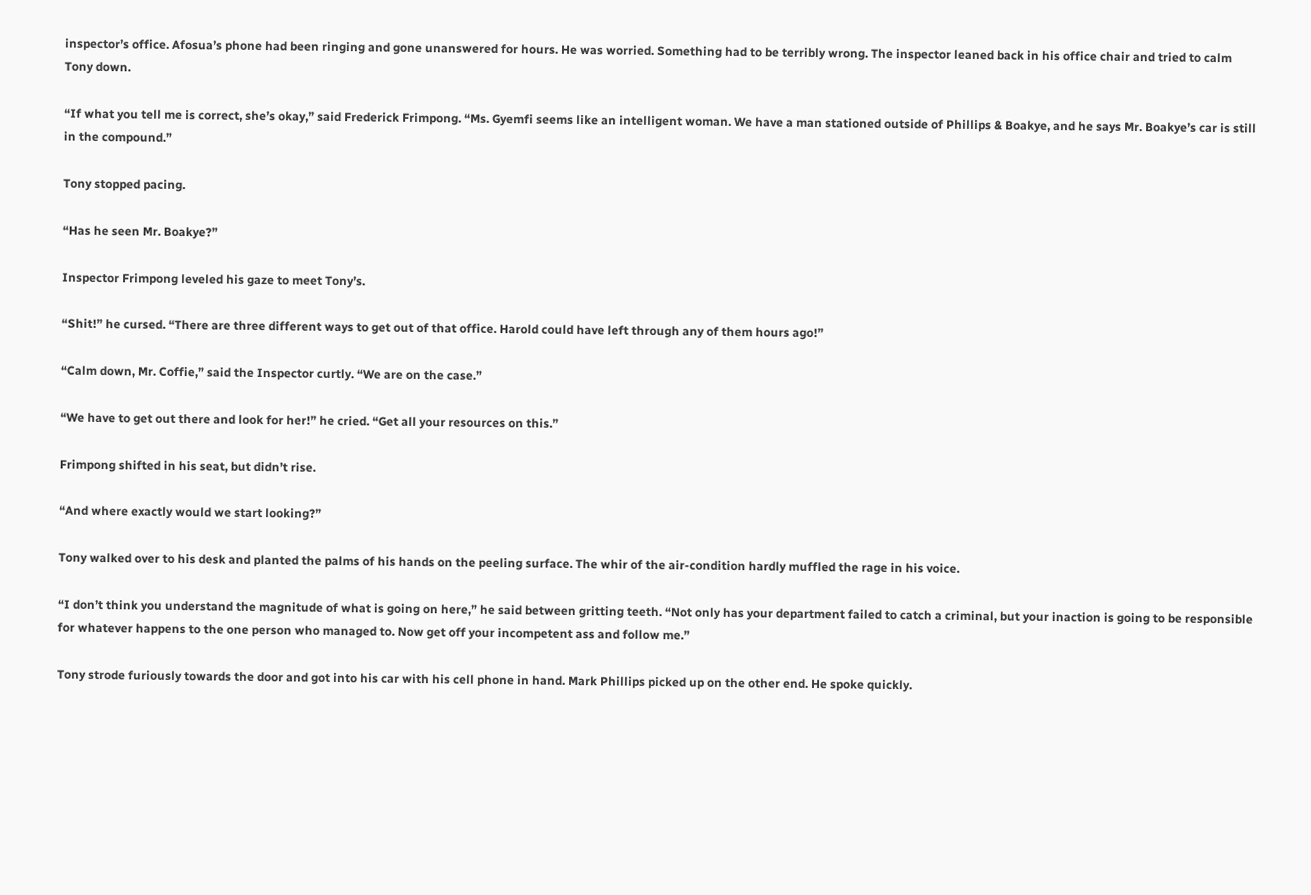inspector’s office. Afosua’s phone had been ringing and gone unanswered for hours. He was worried. Something had to be terribly wrong. The inspector leaned back in his office chair and tried to calm Tony down.

“If what you tell me is correct, she’s okay,” said Frederick Frimpong. “Ms. Gyemfi seems like an intelligent woman. We have a man stationed outside of Phillips & Boakye, and he says Mr. Boakye’s car is still in the compound.”

Tony stopped pacing.

“Has he seen Mr. Boakye?”

Inspector Frimpong leveled his gaze to meet Tony’s.

“Shit!” he cursed. “There are three different ways to get out of that office. Harold could have left through any of them hours ago!”

“Calm down, Mr. Coffie,” said the Inspector curtly. “We are on the case.”

“We have to get out there and look for her!” he cried. “Get all your resources on this.”

Frimpong shifted in his seat, but didn’t rise.

“And where exactly would we start looking?”

Tony walked over to his desk and planted the palms of his hands on the peeling surface. The whir of the air-condition hardly muffled the rage in his voice.

“I don’t think you understand the magnitude of what is going on here,” he said between gritting teeth. “Not only has your department failed to catch a criminal, but your inaction is going to be responsible for whatever happens to the one person who managed to. Now get off your incompetent ass and follow me.”

Tony strode furiously towards the door and got into his car with his cell phone in hand. Mark Phillips picked up on the other end. He spoke quickly.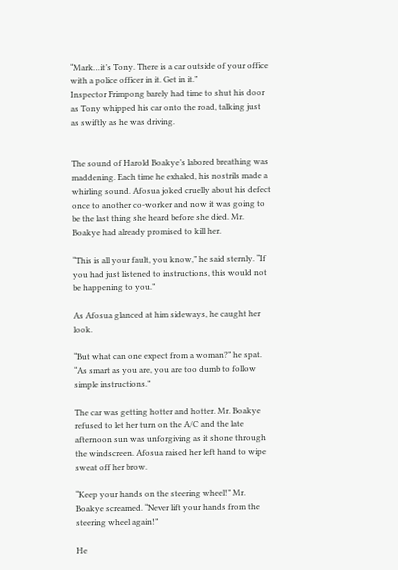“Mark…it’s Tony. There is a car outside of your office with a police officer in it. Get in it.”
Inspector Frimpong barely had time to shut his door as Tony whipped his car onto the road, talking just as swiftly as he was driving.


The sound of Harold Boakye’s labored breathing was maddening. Each time he exhaled, his nostrils made a whirling sound. Afosua joked cruelly about his defect once to another co-worker and now it was going to be the last thing she heard before she died. Mr. Boakye had already promised to kill her.

“This is all your fault, you know,” he said sternly. “If you had just listened to instructions, this would not be happening to you.”

As Afosua glanced at him sideways, he caught her look.

“But what can one expect from a woman?” he spat. “As smart as you are, you are too dumb to follow simple instructions.”

The car was getting hotter and hotter. Mr. Boakye refused to let her turn on the A/C and the late afternoon sun was unforgiving as it shone through the windscreen. Afosua raised her left hand to wipe sweat off her brow.

“Keep your hands on the steering wheel!” Mr. Boakye screamed. “Never lift your hands from the steering wheel again!”

He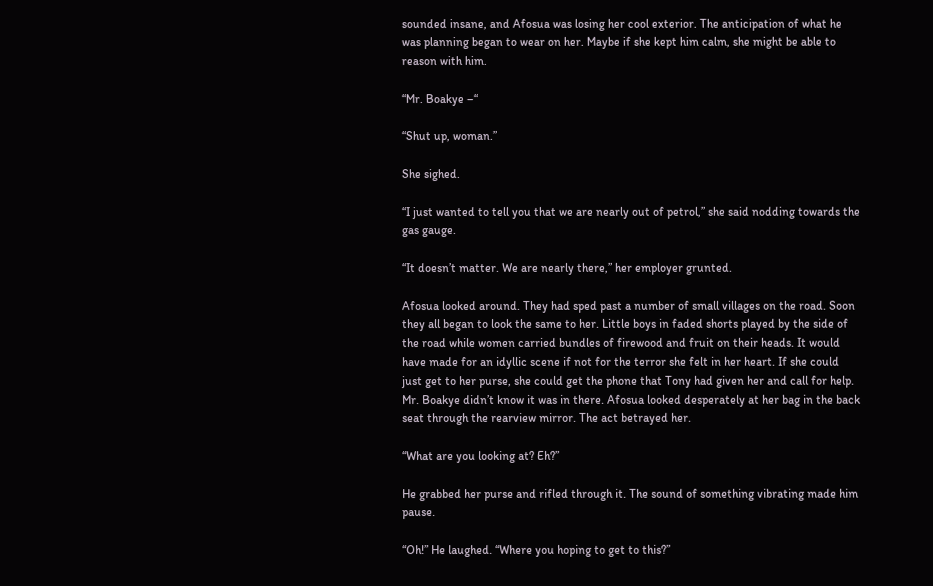sounded insane, and Afosua was losing her cool exterior. The anticipation of what he was planning began to wear on her. Maybe if she kept him calm, she might be able to reason with him.

“Mr. Boakye –“

“Shut up, woman.”

She sighed.

“I just wanted to tell you that we are nearly out of petrol,” she said nodding towards the gas gauge.

“It doesn’t matter. We are nearly there,” her employer grunted.

Afosua looked around. They had sped past a number of small villages on the road. Soon they all began to look the same to her. Little boys in faded shorts played by the side of the road while women carried bundles of firewood and fruit on their heads. It would have made for an idyllic scene if not for the terror she felt in her heart. If she could just get to her purse, she could get the phone that Tony had given her and call for help. Mr. Boakye didn’t know it was in there. Afosua looked desperately at her bag in the back seat through the rearview mirror. The act betrayed her.

“What are you looking at? Eh?”

He grabbed her purse and rifled through it. The sound of something vibrating made him pause.

“Oh!” He laughed. “Where you hoping to get to this?”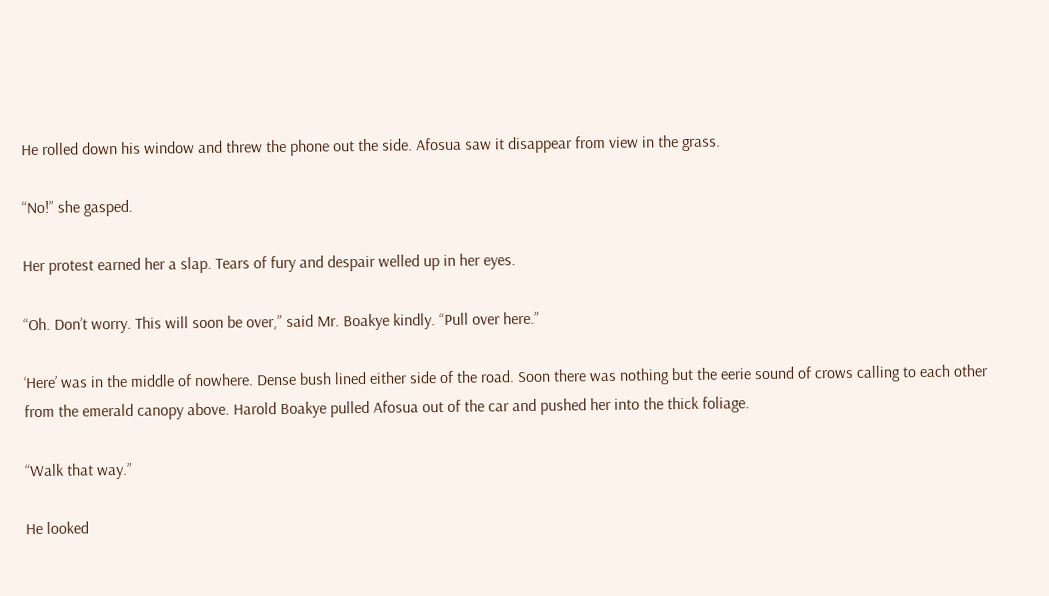He rolled down his window and threw the phone out the side. Afosua saw it disappear from view in the grass.

“No!” she gasped.

Her protest earned her a slap. Tears of fury and despair welled up in her eyes.

“Oh. Don’t worry. This will soon be over,” said Mr. Boakye kindly. “Pull over here.”

‘Here’ was in the middle of nowhere. Dense bush lined either side of the road. Soon there was nothing but the eerie sound of crows calling to each other from the emerald canopy above. Harold Boakye pulled Afosua out of the car and pushed her into the thick foliage.

“Walk that way.”

He looked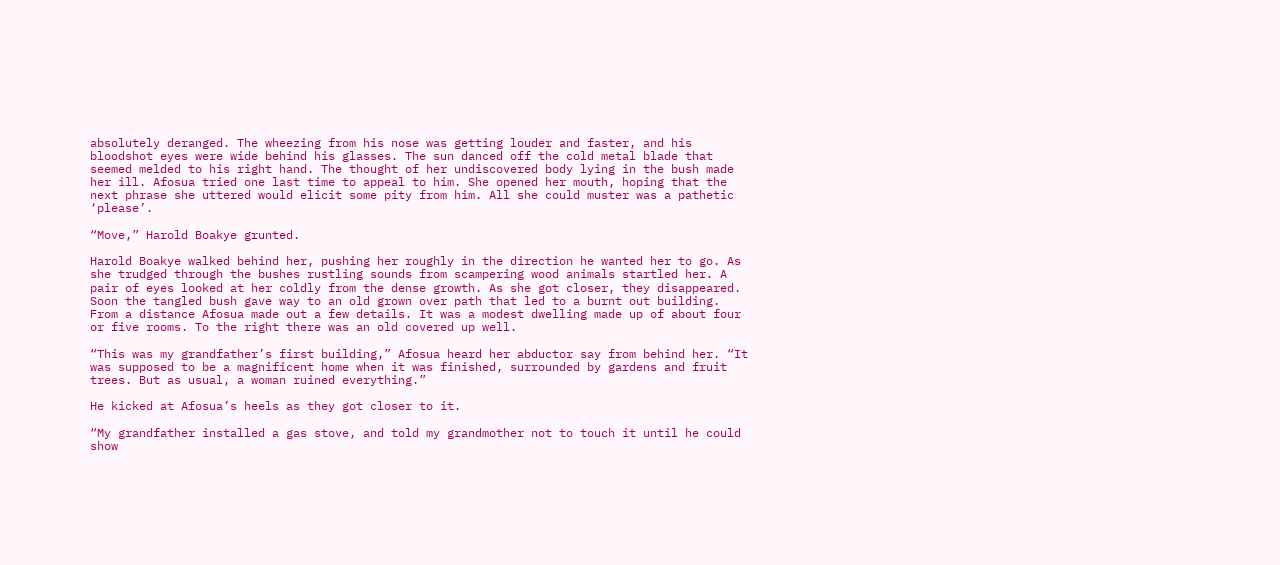absolutely deranged. The wheezing from his nose was getting louder and faster, and his bloodshot eyes were wide behind his glasses. The sun danced off the cold metal blade that seemed melded to his right hand. The thought of her undiscovered body lying in the bush made her ill. Afosua tried one last time to appeal to him. She opened her mouth, hoping that the next phrase she uttered would elicit some pity from him. All she could muster was a pathetic ‘please’.

“Move,” Harold Boakye grunted.

Harold Boakye walked behind her, pushing her roughly in the direction he wanted her to go. As she trudged through the bushes rustling sounds from scampering wood animals startled her. A pair of eyes looked at her coldly from the dense growth. As she got closer, they disappeared. Soon the tangled bush gave way to an old grown over path that led to a burnt out building. From a distance Afosua made out a few details. It was a modest dwelling made up of about four or five rooms. To the right there was an old covered up well.

“This was my grandfather’s first building,” Afosua heard her abductor say from behind her. “It was supposed to be a magnificent home when it was finished, surrounded by gardens and fruit trees. But as usual, a woman ruined everything.”

He kicked at Afosua’s heels as they got closer to it.

“My grandfather installed a gas stove, and told my grandmother not to touch it until he could show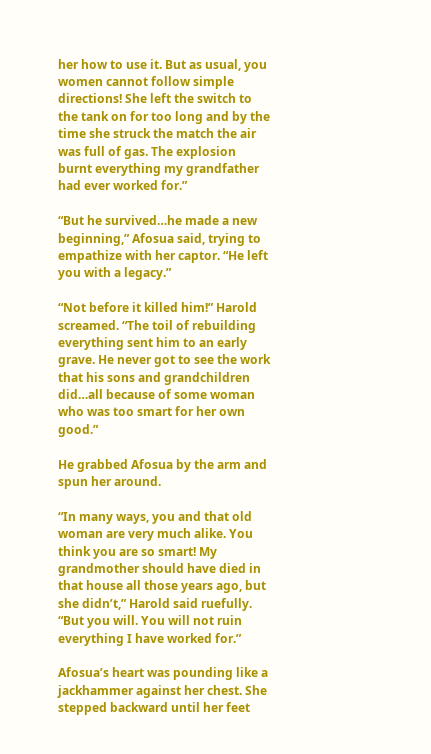her how to use it. But as usual, you women cannot follow simple directions! She left the switch to the tank on for too long and by the time she struck the match the air was full of gas. The explosion burnt everything my grandfather had ever worked for.”

“But he survived…he made a new beginning,” Afosua said, trying to empathize with her captor. “He left you with a legacy.”

“Not before it killed him!” Harold screamed. “The toil of rebuilding everything sent him to an early grave. He never got to see the work that his sons and grandchildren did…all because of some woman who was too smart for her own good.”

He grabbed Afosua by the arm and spun her around.

“In many ways, you and that old woman are very much alike. You think you are so smart! My grandmother should have died in that house all those years ago, but she didn’t,” Harold said ruefully. “But you will. You will not ruin everything I have worked for.”

Afosua’s heart was pounding like a jackhammer against her chest. She stepped backward until her feet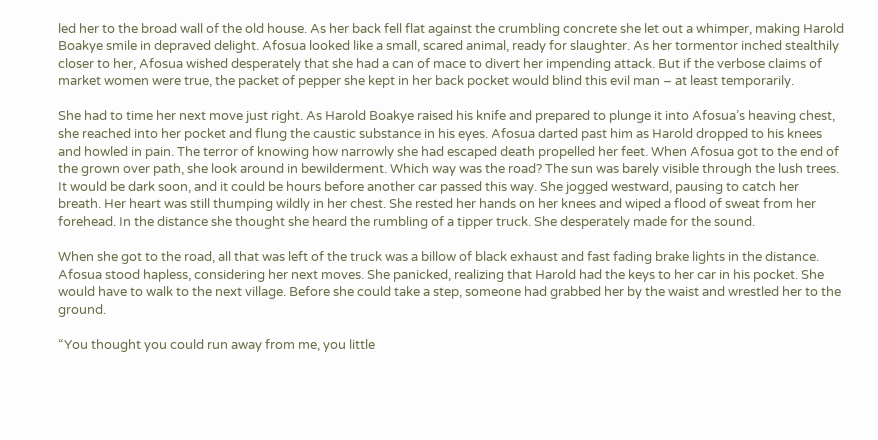led her to the broad wall of the old house. As her back fell flat against the crumbling concrete she let out a whimper, making Harold Boakye smile in depraved delight. Afosua looked like a small, scared animal, ready for slaughter. As her tormentor inched stealthily closer to her, Afosua wished desperately that she had a can of mace to divert her impending attack. But if the verbose claims of market women were true, the packet of pepper she kept in her back pocket would blind this evil man – at least temporarily.

She had to time her next move just right. As Harold Boakye raised his knife and prepared to plunge it into Afosua’s heaving chest, she reached into her pocket and flung the caustic substance in his eyes. Afosua darted past him as Harold dropped to his knees and howled in pain. The terror of knowing how narrowly she had escaped death propelled her feet. When Afosua got to the end of the grown over path, she look around in bewilderment. Which way was the road? The sun was barely visible through the lush trees. It would be dark soon, and it could be hours before another car passed this way. She jogged westward, pausing to catch her breath. Her heart was still thumping wildly in her chest. She rested her hands on her knees and wiped a flood of sweat from her forehead. In the distance she thought she heard the rumbling of a tipper truck. She desperately made for the sound.

When she got to the road, all that was left of the truck was a billow of black exhaust and fast fading brake lights in the distance. Afosua stood hapless, considering her next moves. She panicked, realizing that Harold had the keys to her car in his pocket. She would have to walk to the next village. Before she could take a step, someone had grabbed her by the waist and wrestled her to the ground.

“You thought you could run away from me, you little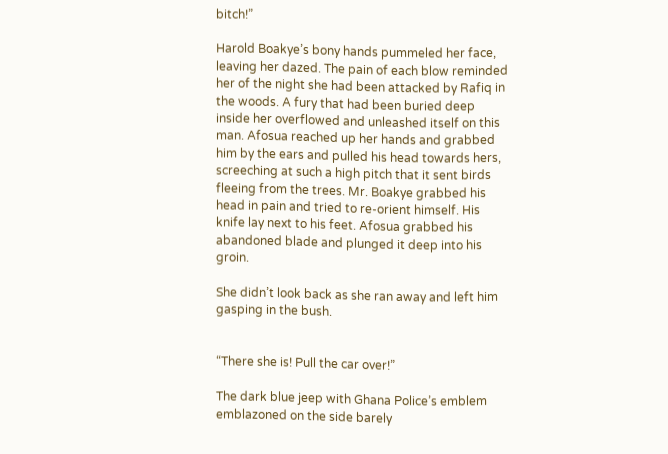bitch!”

Harold Boakye’s bony hands pummeled her face, leaving her dazed. The pain of each blow reminded her of the night she had been attacked by Rafiq in the woods. A fury that had been buried deep inside her overflowed and unleashed itself on this man. Afosua reached up her hands and grabbed him by the ears and pulled his head towards hers, screeching at such a high pitch that it sent birds fleeing from the trees. Mr. Boakye grabbed his head in pain and tried to re-orient himself. His knife lay next to his feet. Afosua grabbed his abandoned blade and plunged it deep into his groin.

She didn’t look back as she ran away and left him gasping in the bush.


“There she is! Pull the car over!”

The dark blue jeep with Ghana Police’s emblem emblazoned on the side barely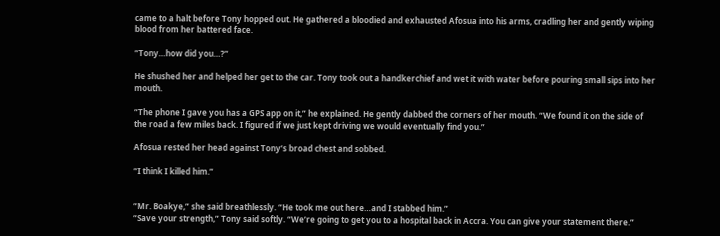came to a halt before Tony hopped out. He gathered a bloodied and exhausted Afosua into his arms, cradling her and gently wiping blood from her battered face.

“Tony…how did you…?”

He shushed her and helped her get to the car. Tony took out a handkerchief and wet it with water before pouring small sips into her mouth.

“The phone I gave you has a GPS app on it,” he explained. He gently dabbed the corners of her mouth. “We found it on the side of the road a few miles back. I figured if we just kept driving we would eventually find you.”

Afosua rested her head against Tony’s broad chest and sobbed.

“I think I killed him.”


“Mr. Boakye,” she said breathlessly. “He took me out here…and I stabbed him.”
“Save your strength,” Tony said softly. “We’re going to get you to a hospital back in Accra. You can give your statement there.”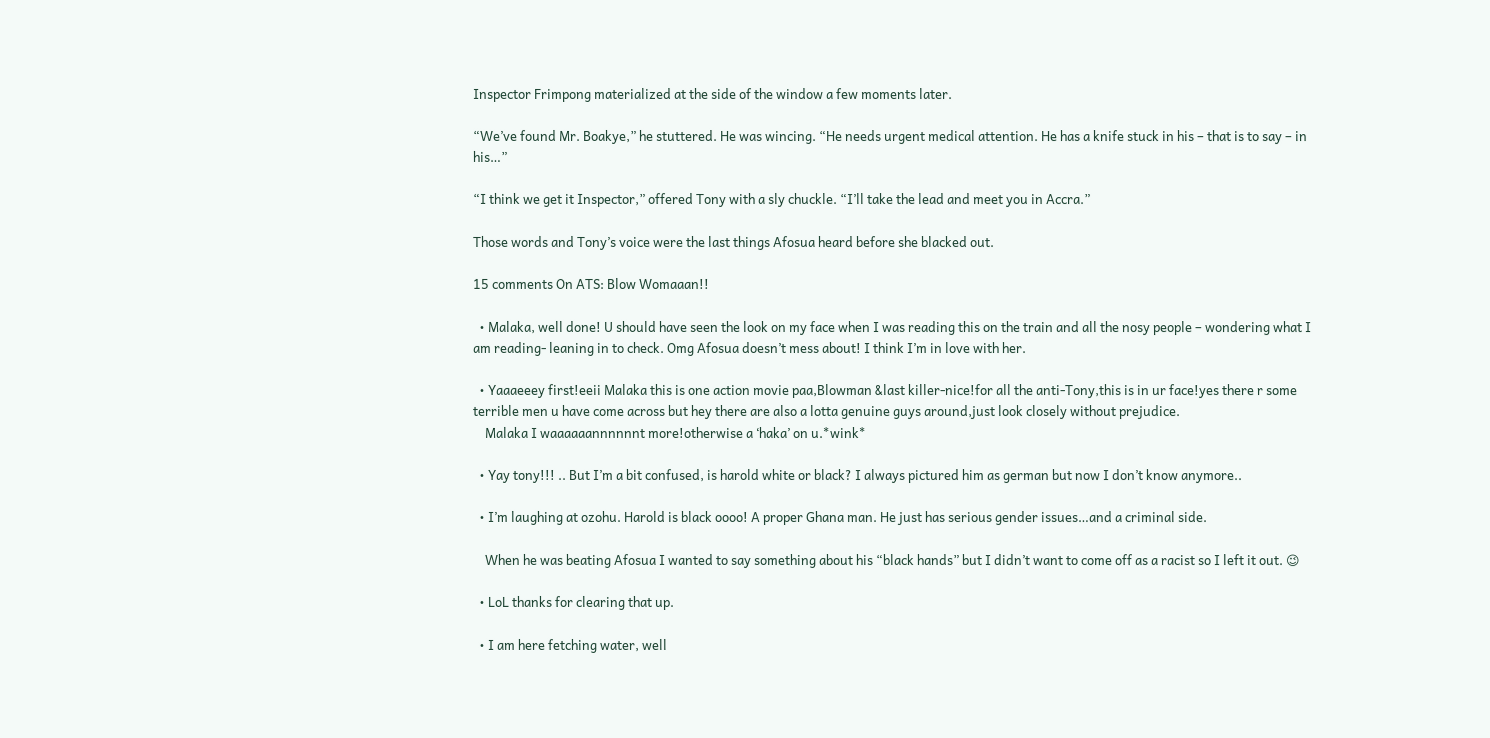Inspector Frimpong materialized at the side of the window a few moments later.

“We’ve found Mr. Boakye,” he stuttered. He was wincing. “He needs urgent medical attention. He has a knife stuck in his – that is to say – in his…”

“I think we get it Inspector,” offered Tony with a sly chuckle. “I’ll take the lead and meet you in Accra.”

Those words and Tony’s voice were the last things Afosua heard before she blacked out.

15 comments On ATS: Blow Womaaan!!

  • Malaka, well done! U should have seen the look on my face when I was reading this on the train and all the nosy people – wondering what I am reading- leaning in to check. Omg Afosua doesn’t mess about! I think I’m in love with her.

  • Yaaaeeey first!eeii Malaka this is one action movie paa,Blowman &last killer-nice!for all the anti-Tony,this is in ur face!yes there r some terrible men u have come across but hey there are also a lotta genuine guys around,just look closely without prejudice.
    Malaka I waaaaaannnnnnt more!otherwise a ‘haka’ on u.*wink*

  • Yay tony!!! .. But I’m a bit confused, is harold white or black? I always pictured him as german but now I don’t know anymore..

  • I’m laughing at ozohu. Harold is black oooo! A proper Ghana man. He just has serious gender issues…and a criminal side.

    When he was beating Afosua I wanted to say something about his “black hands” but I didn’t want to come off as a racist so I left it out. 😉

  • LoL thanks for clearing that up.

  • I am here fetching water, well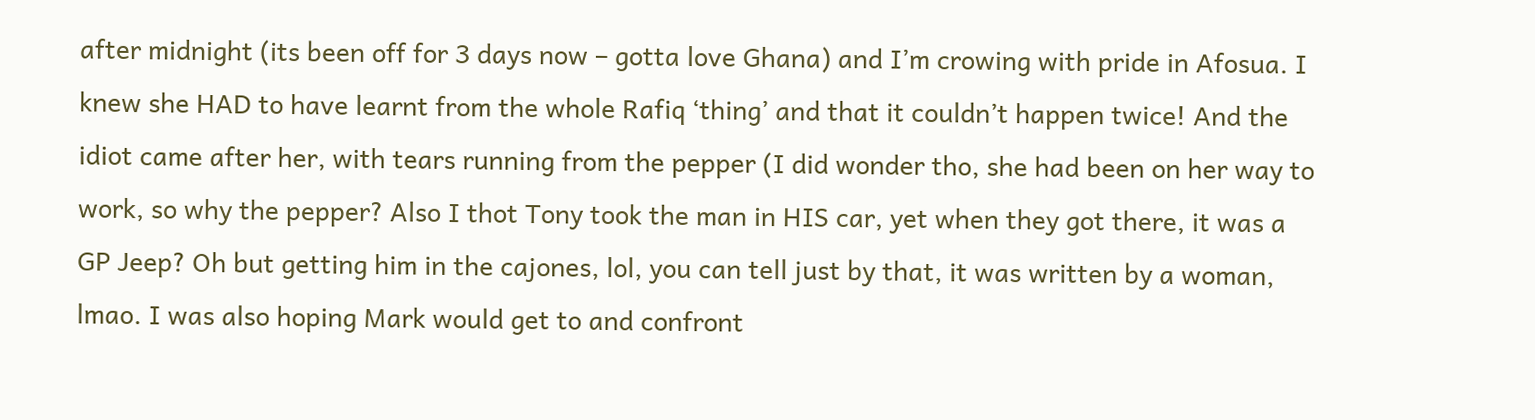after midnight (its been off for 3 days now – gotta love Ghana) and I’m crowing with pride in Afosua. I knew she HAD to have learnt from the whole Rafiq ‘thing’ and that it couldn’t happen twice! And the idiot came after her, with tears running from the pepper (I did wonder tho, she had been on her way to work, so why the pepper? Also I thot Tony took the man in HIS car, yet when they got there, it was a GP Jeep? Oh but getting him in the cajones, lol, you can tell just by that, it was written by a woman, lmao. I was also hoping Mark would get to and confront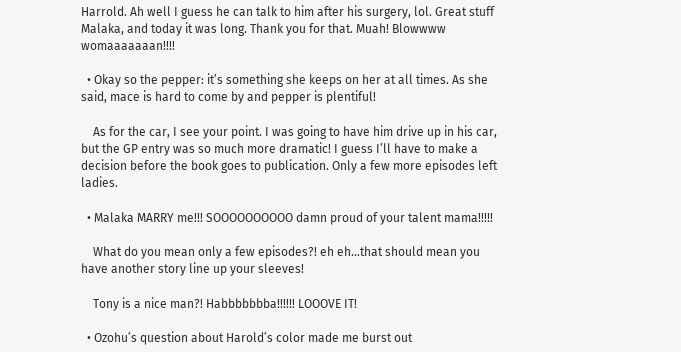Harrold. Ah well I guess he can talk to him after his surgery, lol. Great stuff Malaka, and today it was long. Thank you for that. Muah! Blowwww womaaaaaaan!!!!

  • Okay so the pepper: it’s something she keeps on her at all times. As she said, mace is hard to come by and pepper is plentiful!

    As for the car, I see your point. I was going to have him drive up in his car, but the GP entry was so much more dramatic! I guess I’ll have to make a decision before the book goes to publication. Only a few more episodes left ladies.

  • Malaka MARRY me!!! SOOOOOOOOOO damn proud of your talent mama!!!!!

    What do you mean only a few episodes?! eh eh…that should mean you have another story line up your sleeves!

    Tony is a nice man?! Habbbbbbba!!!!!! LOOOVE IT!

  • Ozohu’s question about Harold’s color made me burst out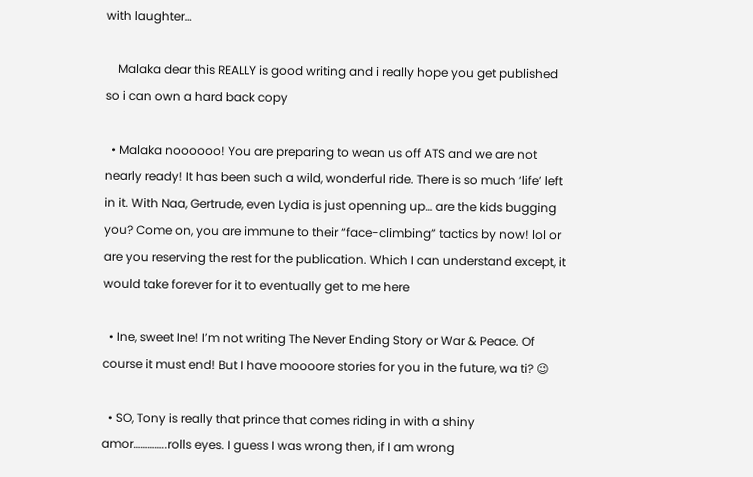with laughter…

    Malaka dear this REALLY is good writing and i really hope you get published so i can own a hard back copy

  • Malaka noooooo! You are preparing to wean us off ATS and we are not nearly ready! It has been such a wild, wonderful ride. There is so much ‘life’ left in it. With Naa, Gertrude, even Lydia is just openning up… are the kids bugging you? Come on, you are immune to their “face-climbing” tactics by now! lol or are you reserving the rest for the publication. Which I can understand except, it would take forever for it to eventually get to me here

  • Ine, sweet Ine! I’m not writing The Never Ending Story or War & Peace. Of course it must end! But I have moooore stories for you in the future, wa ti? 😉

  • SO, Tony is really that prince that comes riding in with a shiny amor…………..rolls eyes. I guess I was wrong then, if I am wrong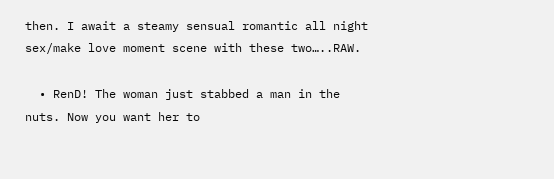then. I await a steamy sensual romantic all night sex/make love moment scene with these two…..RAW.

  • RenD! The woman just stabbed a man in the nuts. Now you want her to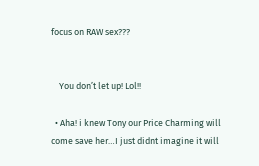focus on RAW sex???


    You don’t let up! Lol!!

  • Aha! i knew Tony our Price Charming will come save her…I just didnt imagine it will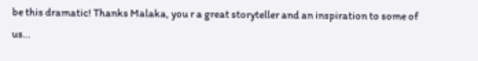be this dramatic! Thanks Malaka, you r a great storyteller and an inspiration to some of us…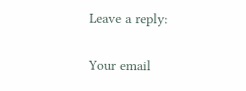Leave a reply:

Your email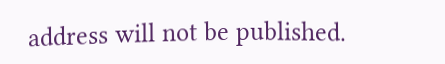address will not be published.